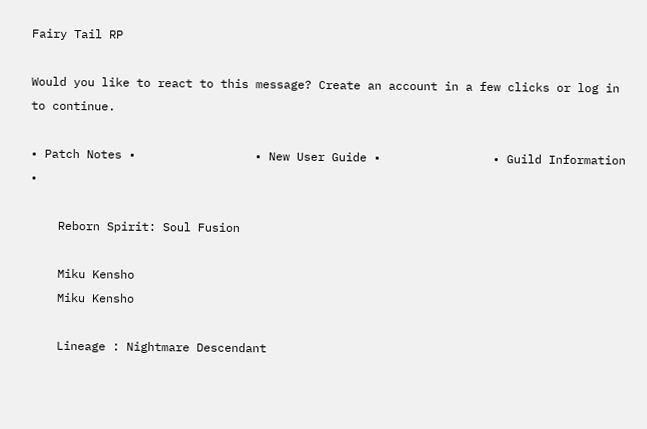Fairy Tail RP

Would you like to react to this message? Create an account in a few clicks or log in to continue.

• Patch Notes •                 • New User Guide •                • Guild Information •

    Reborn Spirit: Soul Fusion

    Miku Kensho
    Miku Kensho

    Lineage : Nightmare Descendant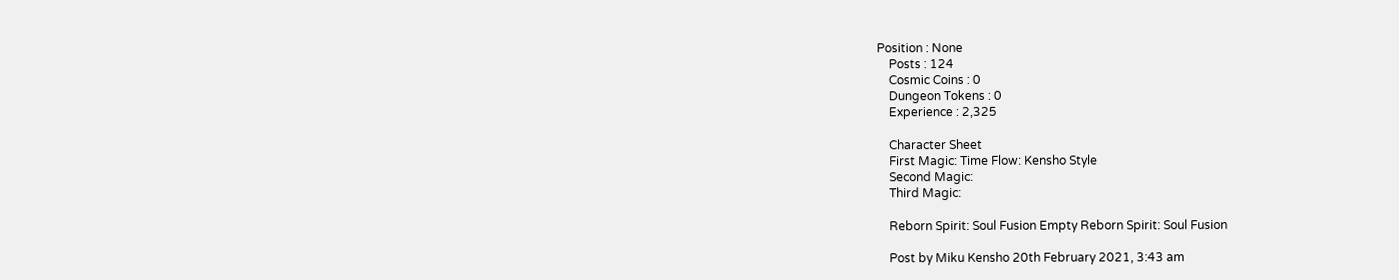Position : None
    Posts : 124
    Cosmic Coins : 0
    Dungeon Tokens : 0
    Experience : 2,325

    Character Sheet
    First Magic: Time Flow: Kensho Style
    Second Magic:
    Third Magic:

    Reborn Spirit: Soul Fusion Empty Reborn Spirit: Soul Fusion

    Post by Miku Kensho 20th February 2021, 3:43 am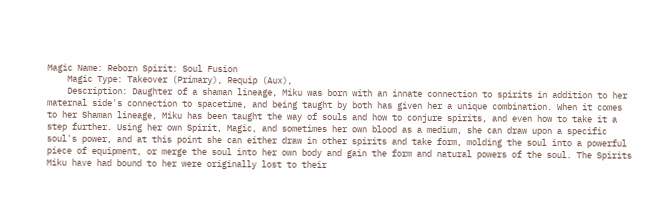Magic Name: Reborn Spirit: Soul Fusion
    Magic Type: Takeover (Primary), Requip (Aux),
    Description: Daughter of a shaman lineage, Miku was born with an innate connection to spirits in addition to her maternal side's connection to spacetime, and being taught by both has given her a unique combination. When it comes to her Shaman lineage, Miku has been taught the way of souls and how to conjure spirits, and even how to take it a step further. Using her own Spirit, Magic, and sometimes her own blood as a medium, she can draw upon a specific soul's power, and at this point she can either draw in other spirits and take form, molding the soul into a powerful piece of equipment, or merge the soul into her own body and gain the form and natural powers of the soul. The Spirits Miku have had bound to her were originally lost to their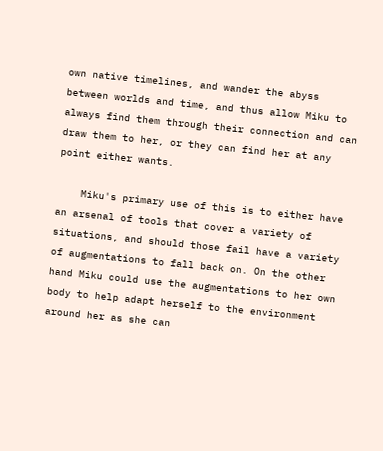own native timelines, and wander the abyss between worlds and time, and thus allow Miku to always find them through their connection and can draw them to her, or they can find her at any point either wants.

    Miku's primary use of this is to either have an arsenal of tools that cover a variety of situations, and should those fail have a variety of augmentations to fall back on. On the other hand Miku could use the augmentations to her own body to help adapt herself to the environment around her as she can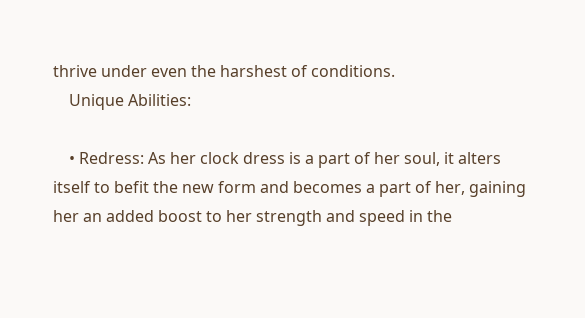thrive under even the harshest of conditions.
    Unique Abilities:

    • Redress: As her clock dress is a part of her soul, it alters itself to befit the new form and becomes a part of her, gaining her an added boost to her strength and speed in the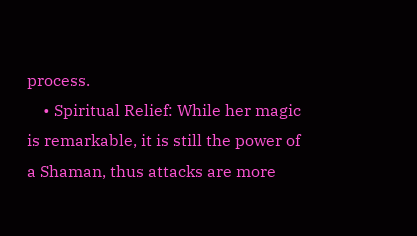process.
    • Spiritual Relief: While her magic is remarkable, it is still the power of a Shaman, thus attacks are more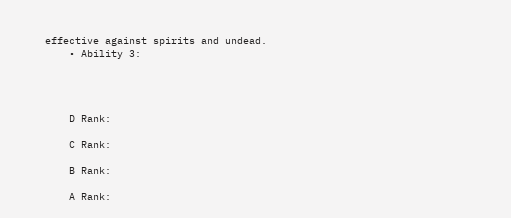effective against spirits and undead.
    • Ability 3:




    D Rank:

    C Rank:

    B Rank:

    A Rank: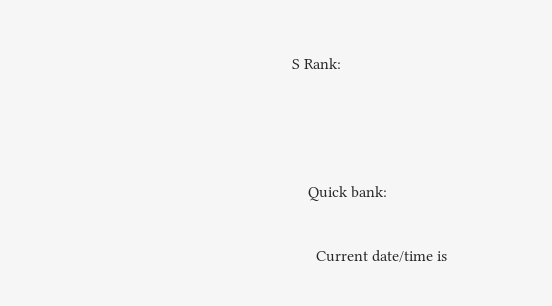S Rank:



    Quick bank:

      Current date/time is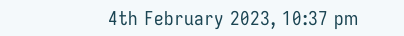4th February 2023, 10:37 pm